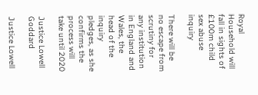Royal Household will fall in sights of £100m child sex abuse inquiry

There will be no escape from scrutiny for any institution in England and Wales, the head of the inquiry pledges, as she confirms the process will take until 2020

Justice Lowell Goddard

Justice Lowell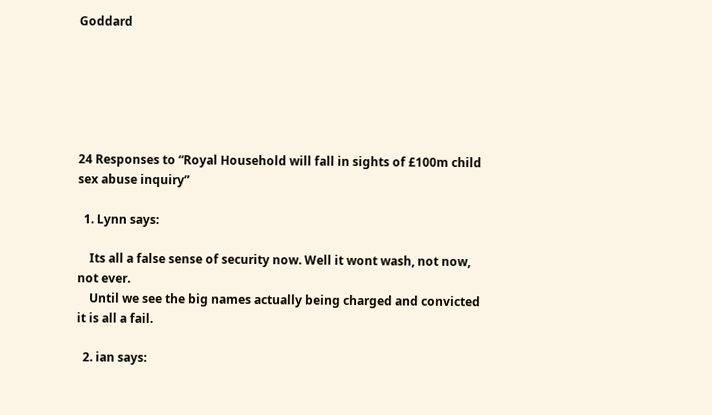Goddard






24 Responses to “Royal Household will fall in sights of £100m child sex abuse inquiry”

  1. Lynn says:

    Its all a false sense of security now. Well it wont wash, not now, not ever.
    Until we see the big names actually being charged and convicted it is all a fail.

  2. ian says: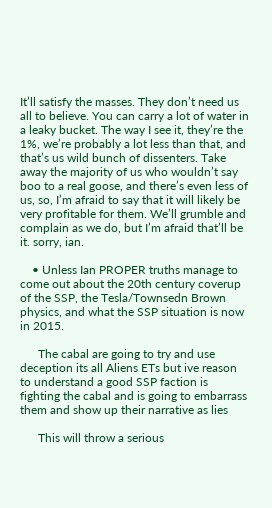It’ll satisfy the masses. They don’t need us all to believe. You can carry a lot of water in a leaky bucket. The way I see it, they’re the 1%, we’re probably a lot less than that, and that’s us wild bunch of dissenters. Take away the majority of us who wouldn’t say boo to a real goose, and there’s even less of us, so, I’m afraid to say that it will likely be very profitable for them. We’ll grumble and complain as we do, but I’m afraid that’ll be it. sorry, ian.

    • Unless Ian PROPER truths manage to come out about the 20th century coverup of the SSP, the Tesla/Townsedn Brown physics, and what the SSP situation is now in 2015.

      The cabal are going to try and use deception its all Aliens ETs but ive reason to understand a good SSP faction is fighting the cabal and is going to embarrass them and show up their narrative as lies

      This will throw a serious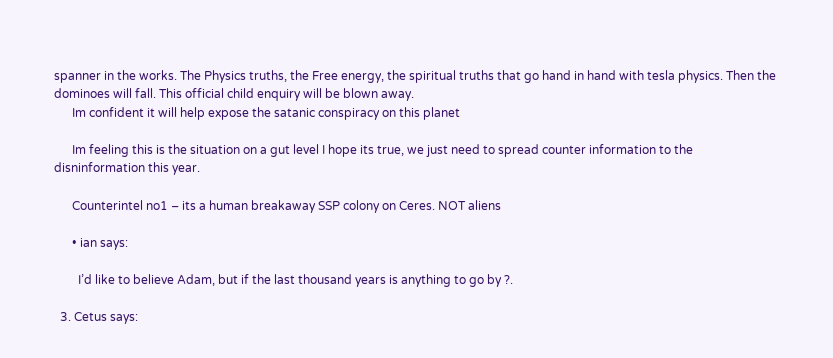spanner in the works. The Physics truths, the Free energy, the spiritual truths that go hand in hand with tesla physics. Then the dominoes will fall. This official child enquiry will be blown away.
      Im confident it will help expose the satanic conspiracy on this planet

      Im feeling this is the situation on a gut level I hope its true, we just need to spread counter information to the disninformation this year.

      Counterintel no1 – its a human breakaway SSP colony on Ceres. NOT aliens

      • ian says:

        I’d like to believe Adam, but if the last thousand years is anything to go by ?.

  3. Cetus says: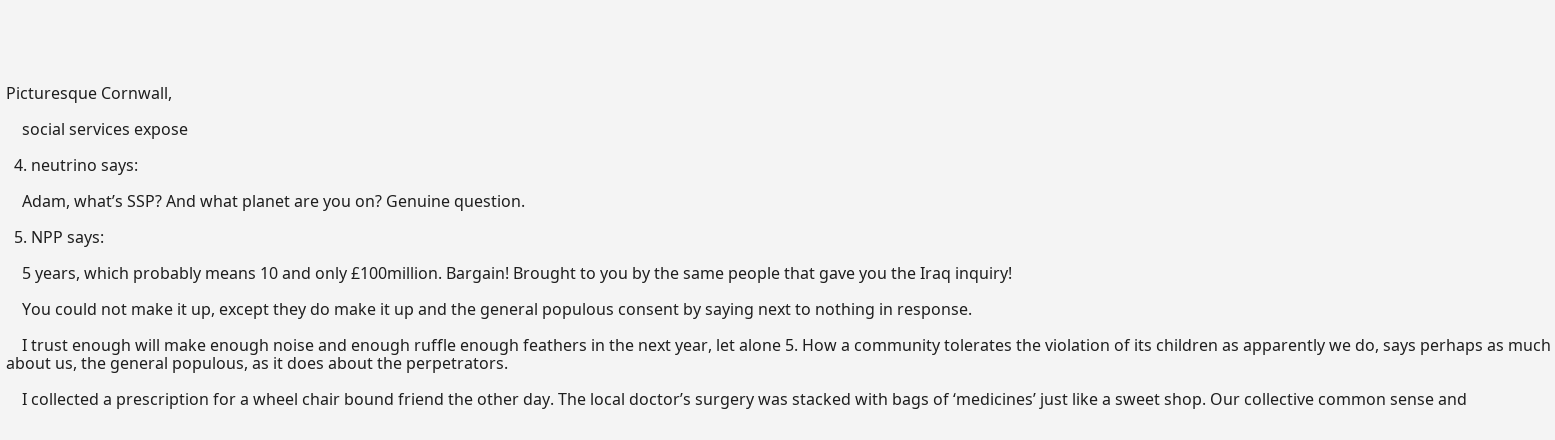Picturesque Cornwall,

    social services expose

  4. neutrino says:

    Adam, what’s SSP? And what planet are you on? Genuine question.

  5. NPP says:

    5 years, which probably means 10 and only £100million. Bargain! Brought to you by the same people that gave you the Iraq inquiry!

    You could not make it up, except they do make it up and the general populous consent by saying next to nothing in response.

    I trust enough will make enough noise and enough ruffle enough feathers in the next year, let alone 5. How a community tolerates the violation of its children as apparently we do, says perhaps as much about us, the general populous, as it does about the perpetrators.

    I collected a prescription for a wheel chair bound friend the other day. The local doctor’s surgery was stacked with bags of ‘medicines’ just like a sweet shop. Our collective common sense and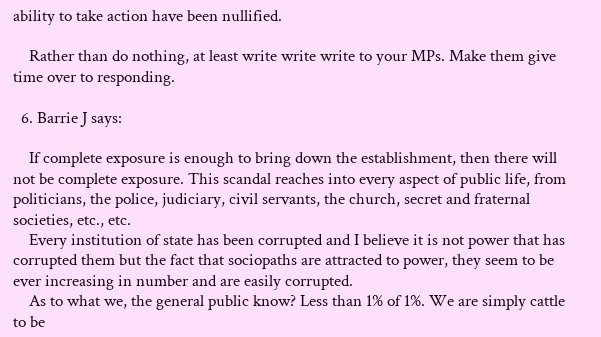ability to take action have been nullified.

    Rather than do nothing, at least write write write to your MPs. Make them give time over to responding.

  6. Barrie J says:

    If complete exposure is enough to bring down the establishment, then there will not be complete exposure. This scandal reaches into every aspect of public life, from politicians, the police, judiciary, civil servants, the church, secret and fraternal societies, etc., etc.
    Every institution of state has been corrupted and I believe it is not power that has corrupted them but the fact that sociopaths are attracted to power, they seem to be ever increasing in number and are easily corrupted.
    As to what we, the general public know? Less than 1% of 1%. We are simply cattle to be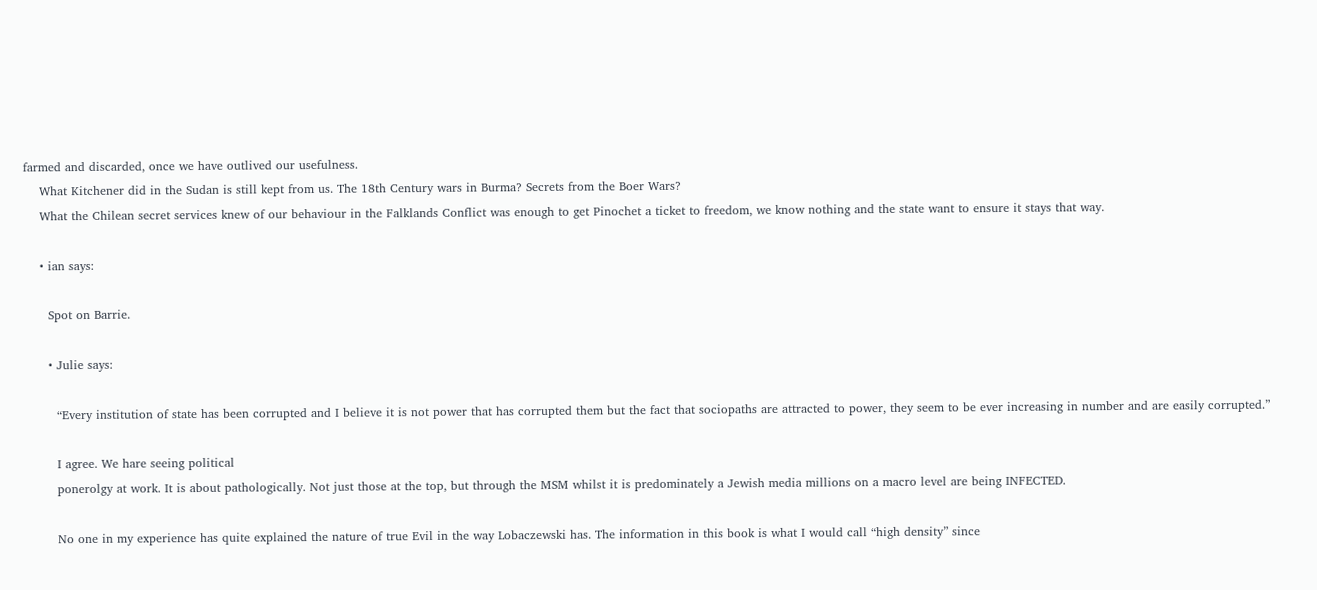farmed and discarded, once we have outlived our usefulness.
    What Kitchener did in the Sudan is still kept from us. The 18th Century wars in Burma? Secrets from the Boer Wars?
    What the Chilean secret services knew of our behaviour in the Falklands Conflict was enough to get Pinochet a ticket to freedom, we know nothing and the state want to ensure it stays that way.

    • ian says:

      Spot on Barrie.

      • Julie says:

        “Every institution of state has been corrupted and I believe it is not power that has corrupted them but the fact that sociopaths are attracted to power, they seem to be ever increasing in number and are easily corrupted.”

        I agree. We hare seeing political
        ponerolgy at work. It is about pathologically. Not just those at the top, but through the MSM whilst it is predominately a Jewish media millions on a macro level are being INFECTED.

        No one in my experience has quite explained the nature of true Evil in the way Lobaczewski has. The information in this book is what I would call “high density” since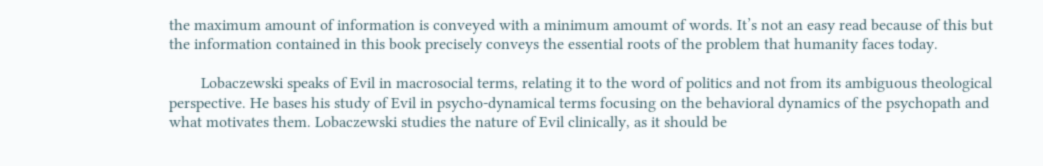the maximum amount of information is conveyed with a minimum amoumt of words. It’s not an easy read because of this but the information contained in this book precisely conveys the essential roots of the problem that humanity faces today.

        Lobaczewski speaks of Evil in macrosocial terms, relating it to the word of politics and not from its ambiguous theological perspective. He bases his study of Evil in psycho-dynamical terms focusing on the behavioral dynamics of the psychopath and what motivates them. Lobaczewski studies the nature of Evil clinically, as it should be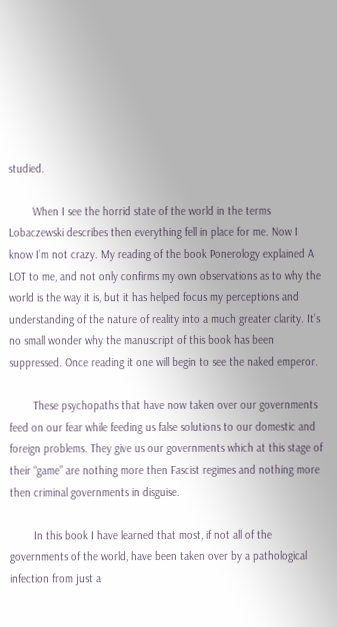studied.

        When I see the horrid state of the world in the terms Lobaczewski describes then everything fell in place for me. Now I know I’m not crazy. My reading of the book Ponerology explained A LOT to me, and not only confirms my own observations as to why the world is the way it is, but it has helped focus my perceptions and understanding of the nature of reality into a much greater clarity. It’s no small wonder why the manuscript of this book has been suppressed. Once reading it one will begin to see the naked emperor.

        These psychopaths that have now taken over our governments feed on our fear while feeding us false solutions to our domestic and foreign problems. They give us our governments which at this stage of their “game” are nothing more then Fascist regimes and nothing more then criminal governments in disguise.

        In this book I have learned that most, if not all of the governments of the world, have been taken over by a pathological infection from just a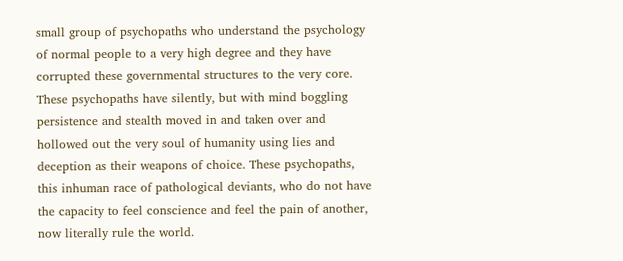small group of psychopaths who understand the psychology of normal people to a very high degree and they have corrupted these governmental structures to the very core. These psychopaths have silently, but with mind boggling persistence and stealth moved in and taken over and hollowed out the very soul of humanity using lies and deception as their weapons of choice. These psychopaths, this inhuman race of pathological deviants, who do not have the capacity to feel conscience and feel the pain of another, now literally rule the world.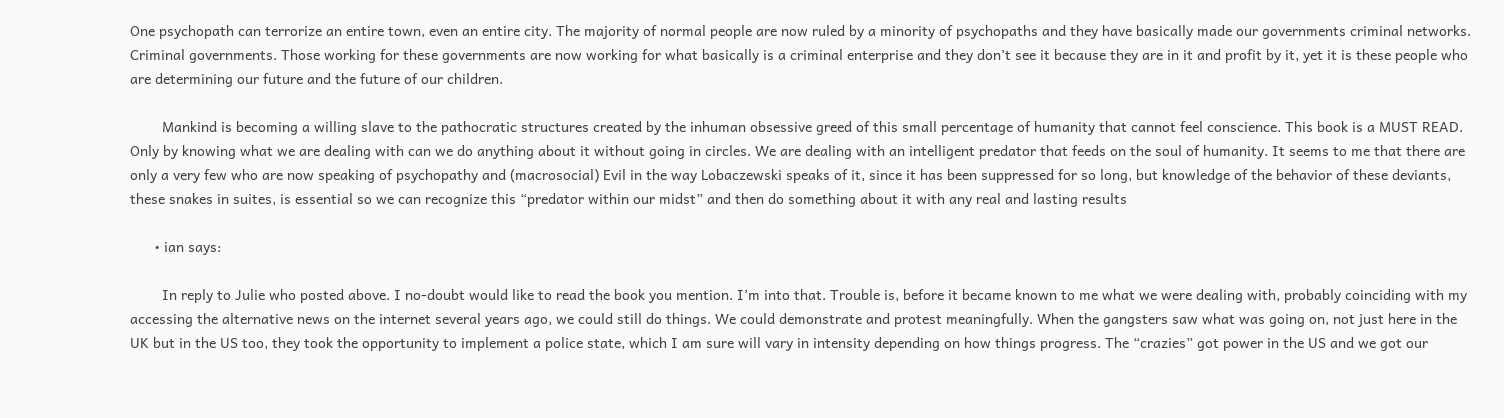One psychopath can terrorize an entire town, even an entire city. The majority of normal people are now ruled by a minority of psychopaths and they have basically made our governments criminal networks. Criminal governments. Those working for these governments are now working for what basically is a criminal enterprise and they don’t see it because they are in it and profit by it, yet it is these people who are determining our future and the future of our children.

        Mankind is becoming a willing slave to the pathocratic structures created by the inhuman obsessive greed of this small percentage of humanity that cannot feel conscience. This book is a MUST READ. Only by knowing what we are dealing with can we do anything about it without going in circles. We are dealing with an intelligent predator that feeds on the soul of humanity. It seems to me that there are only a very few who are now speaking of psychopathy and (macrosocial) Evil in the way Lobaczewski speaks of it, since it has been suppressed for so long, but knowledge of the behavior of these deviants, these snakes in suites, is essential so we can recognize this “predator within our midst” and then do something about it with any real and lasting results

      • ian says:

        In reply to Julie who posted above. I no-doubt would like to read the book you mention. I’m into that. Trouble is, before it became known to me what we were dealing with, probably coinciding with my accessing the alternative news on the internet several years ago, we could still do things. We could demonstrate and protest meaningfully. When the gangsters saw what was going on, not just here in the UK but in the US too, they took the opportunity to implement a police state, which I am sure will vary in intensity depending on how things progress. The “crazies” got power in the US and we got our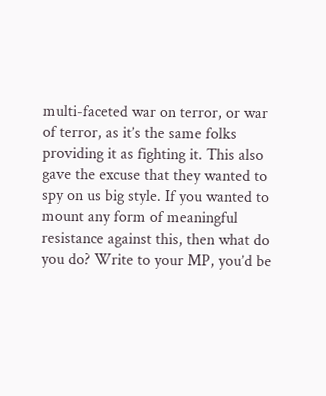multi-faceted war on terror, or war of terror, as it’s the same folks providing it as fighting it. This also gave the excuse that they wanted to spy on us big style. If you wanted to mount any form of meaningful resistance against this, then what do you do? Write to your MP, you’d be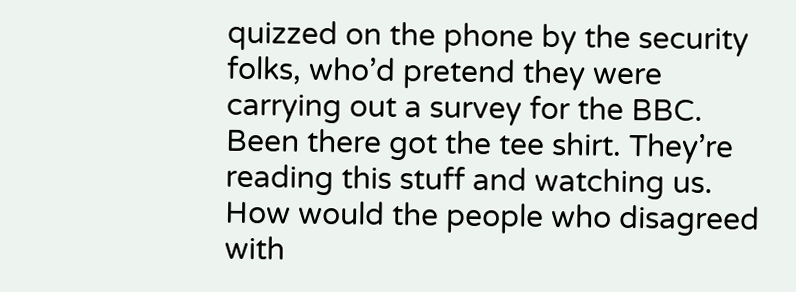quizzed on the phone by the security folks, who’d pretend they were carrying out a survey for the BBC. Been there got the tee shirt. They’re reading this stuff and watching us. How would the people who disagreed with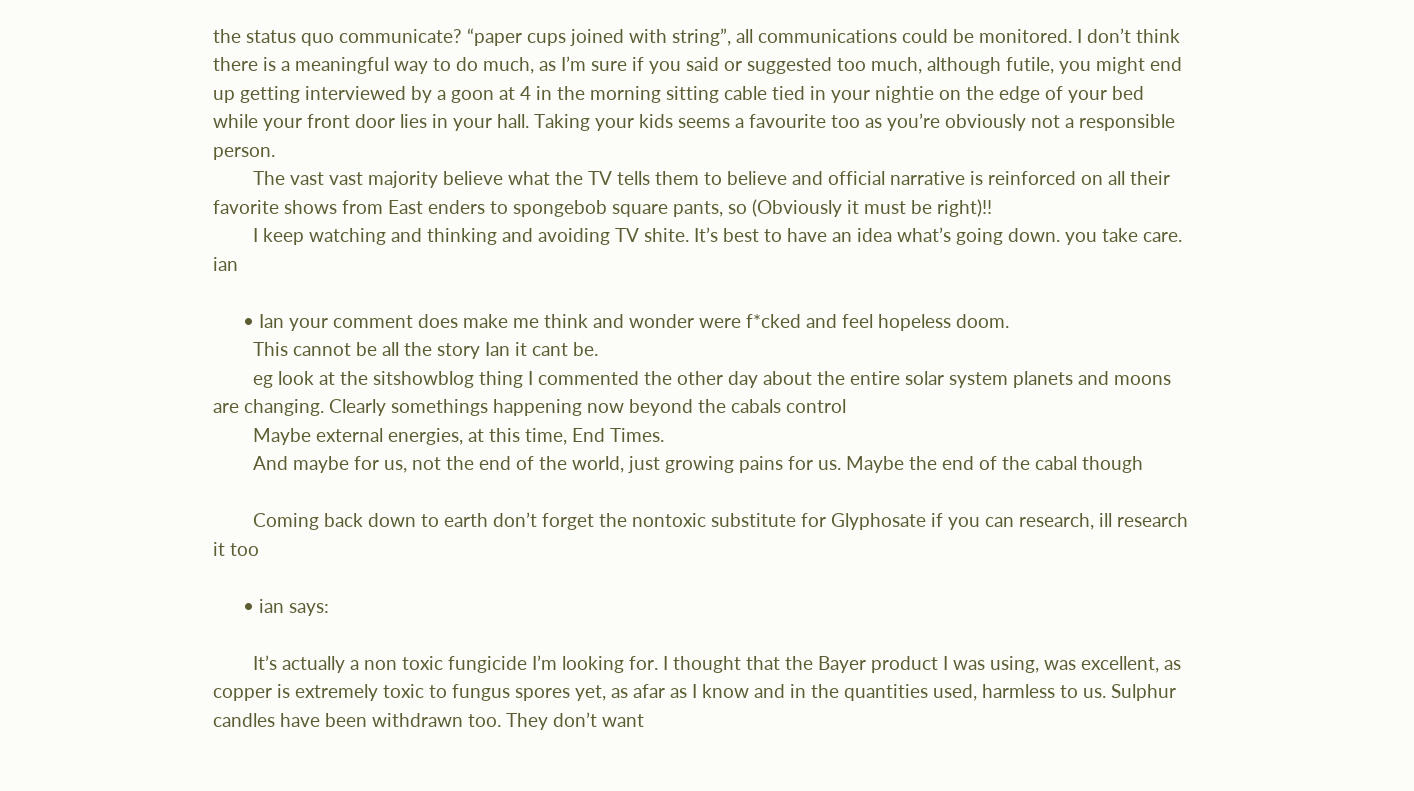the status quo communicate? “paper cups joined with string”, all communications could be monitored. I don’t think there is a meaningful way to do much, as I’m sure if you said or suggested too much, although futile, you might end up getting interviewed by a goon at 4 in the morning sitting cable tied in your nightie on the edge of your bed while your front door lies in your hall. Taking your kids seems a favourite too as you’re obviously not a responsible person.
        The vast vast majority believe what the TV tells them to believe and official narrative is reinforced on all their favorite shows from East enders to spongebob square pants, so (Obviously it must be right)!!
        I keep watching and thinking and avoiding TV shite. It’s best to have an idea what’s going down. you take care. ian

      • Ian your comment does make me think and wonder were f*cked and feel hopeless doom.
        This cannot be all the story Ian it cant be.
        eg look at the sitshowblog thing I commented the other day about the entire solar system planets and moons are changing. Clearly somethings happening now beyond the cabals control
        Maybe external energies, at this time, End Times.
        And maybe for us, not the end of the world, just growing pains for us. Maybe the end of the cabal though

        Coming back down to earth don’t forget the nontoxic substitute for Glyphosate if you can research, ill research it too

      • ian says:

        It’s actually a non toxic fungicide I’m looking for. I thought that the Bayer product I was using, was excellent, as copper is extremely toxic to fungus spores yet, as afar as I know and in the quantities used, harmless to us. Sulphur candles have been withdrawn too. They don’t want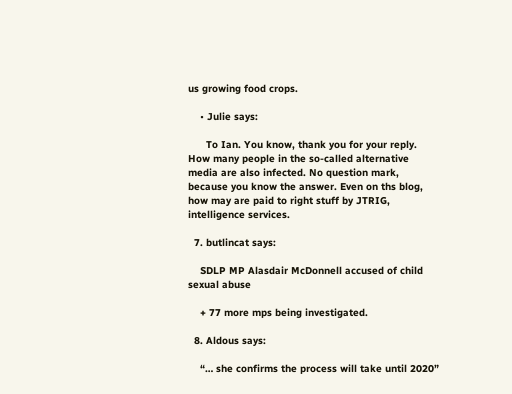us growing food crops.

    • Julie says:

      To Ian. You know, thank you for your reply. How many people in the so-called alternative media are also infected. No question mark, because you know the answer. Even on ths blog, how may are paid to right stuff by JTRIG, intelligence services.

  7. butlincat says:

    SDLP MP Alasdair McDonnell accused of child sexual abuse

    + 77 more mps being investigated.

  8. Aldous says:

    “… she confirms the process will take until 2020”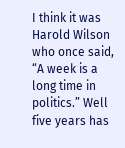I think it was Harold Wilson who once said, “A week is a long time in politics.” Well five years has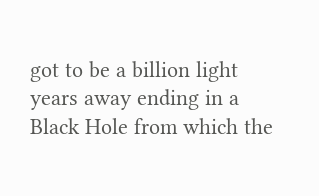got to be a billion light years away ending in a Black Hole from which the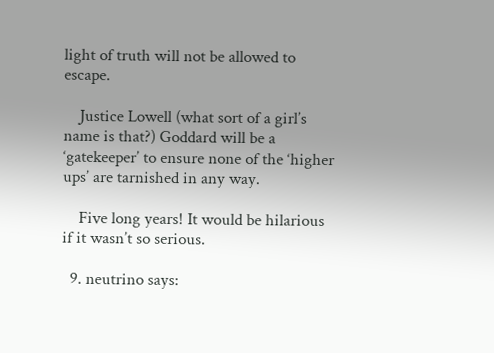light of truth will not be allowed to escape.

    Justice Lowell (what sort of a girl’s name is that?) Goddard will be a ‘gatekeeper’ to ensure none of the ‘higher ups’ are tarnished in any way.

    Five long years! It would be hilarious if it wasn’t so serious.

  9. neutrino says: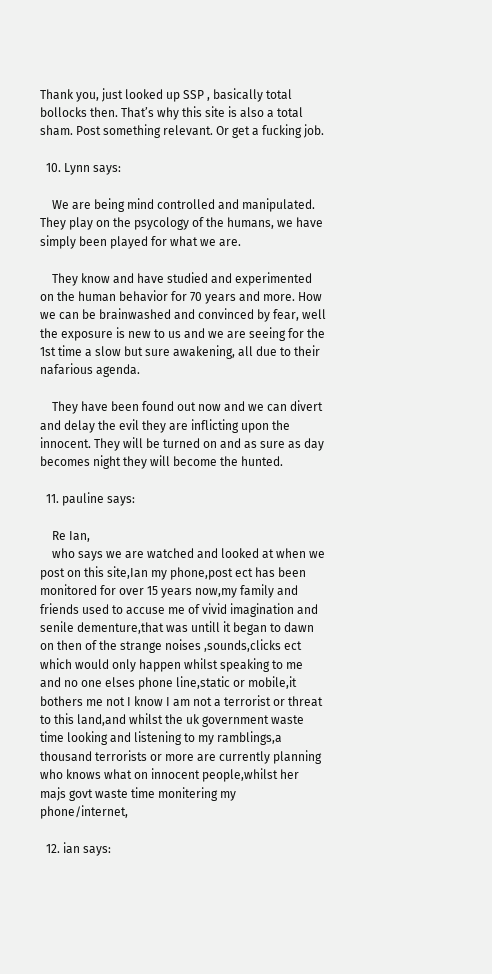Thank you, just looked up SSP , basically total bollocks then. That’s why this site is also a total sham. Post something relevant. Or get a fucking job.

  10. Lynn says:

    We are being mind controlled and manipulated. They play on the psycology of the humans, we have simply been played for what we are.

    They know and have studied and experimented on the human behavior for 70 years and more. How we can be brainwashed and convinced by fear, well the exposure is new to us and we are seeing for the 1st time a slow but sure awakening, all due to their nafarious agenda.

    They have been found out now and we can divert and delay the evil they are inflicting upon the innocent. They will be turned on and as sure as day becomes night they will become the hunted.

  11. pauline says:

    Re Ian,
    who says we are watched and looked at when we post on this site,Ian my phone,post ect has been monitored for over 15 years now,my family and friends used to accuse me of vivid imagination and senile dementure,that was untill it began to dawn on then of the strange noises ,sounds,clicks ect which would only happen whilst speaking to me and no one elses phone line,static or mobile,it bothers me not I know I am not a terrorist or threat to this land,and whilst the uk government waste time looking and listening to my ramblings,a thousand terrorists or more are currently planning who knows what on innocent people,whilst her majs govt waste time monitering my phone/internet,

  12. ian says: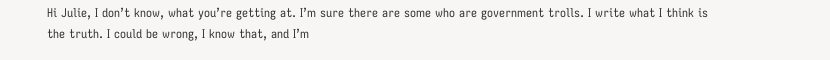Hi Julie, I don’t know, what you’re getting at. I’m sure there are some who are government trolls. I write what I think is the truth. I could be wrong, I know that, and I’m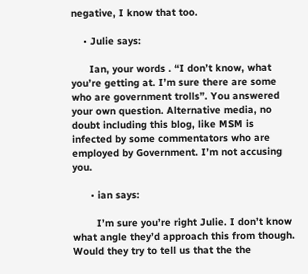negative, I know that too.

    • Julie says:

      Ian, your words . “I don’t know, what you’re getting at. I’m sure there are some who are government trolls”. You answered your own question. Alternative media, no doubt including this blog, like MSM is infected by some commentators who are employed by Government. I’m not accusing you.

      • ian says:

        I’m sure you’re right Julie. I don’t know what angle they’d approach this from though. Would they try to tell us that the the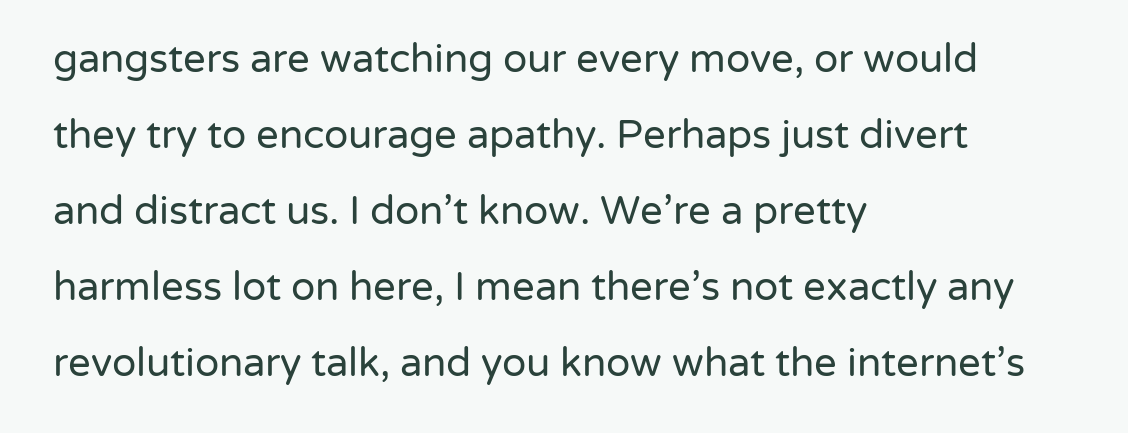gangsters are watching our every move, or would they try to encourage apathy. Perhaps just divert and distract us. I don’t know. We’re a pretty harmless lot on here, I mean there’s not exactly any revolutionary talk, and you know what the internet’s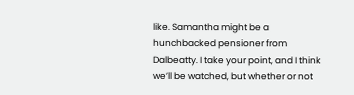like. Samantha might be a hunchbacked pensioner from Dalbeatty. I take your point, and I think we’ll be watched, but whether or not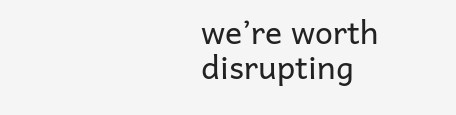we’re worth disrupting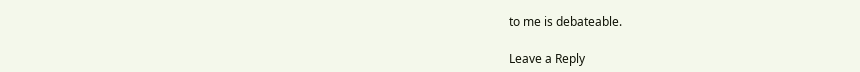to me is debateable.

Leave a Reply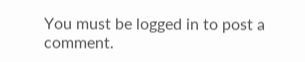You must be logged in to post a comment.